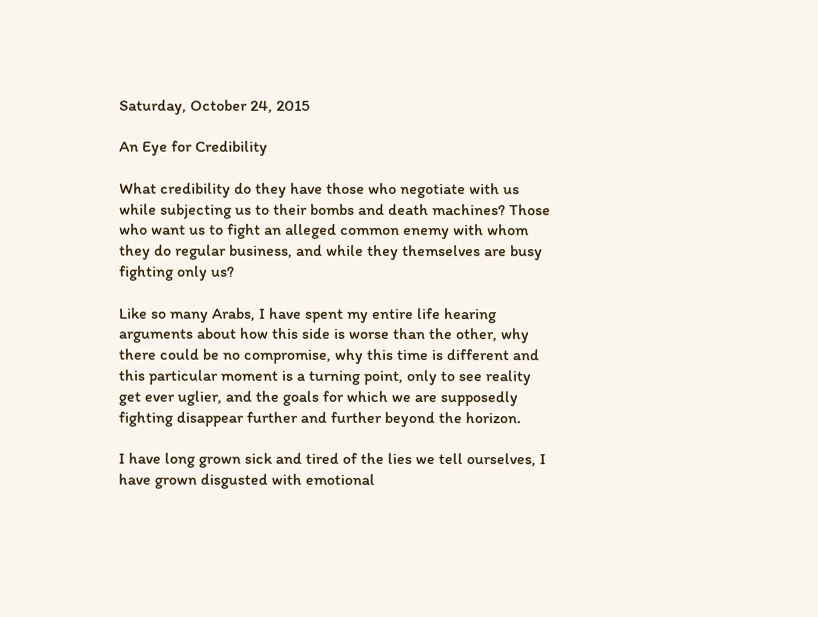Saturday, October 24, 2015

An Eye for Credibility

What credibility do they have those who negotiate with us while subjecting us to their bombs and death machines? Those who want us to fight an alleged common enemy with whom they do regular business, and while they themselves are busy fighting only us?

Like so many Arabs, I have spent my entire life hearing arguments about how this side is worse than the other, why there could be no compromise, why this time is different and this particular moment is a turning point, only to see reality get ever uglier, and the goals for which we are supposedly fighting disappear further and further beyond the horizon.

I have long grown sick and tired of the lies we tell ourselves, I have grown disgusted with emotional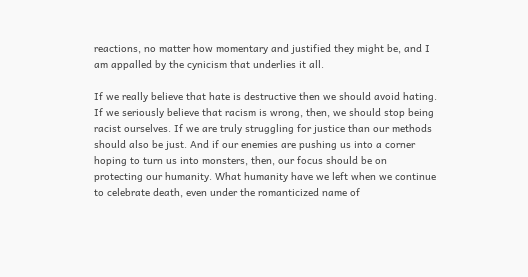reactions, no matter how momentary and justified they might be, and I am appalled by the cynicism that underlies it all.

If we really believe that hate is destructive then we should avoid hating. If we seriously believe that racism is wrong, then, we should stop being racist ourselves. If we are truly struggling for justice than our methods should also be just. And if our enemies are pushing us into a corner hoping to turn us into monsters, then, our focus should be on protecting our humanity. What humanity have we left when we continue to celebrate death, even under the romanticized name of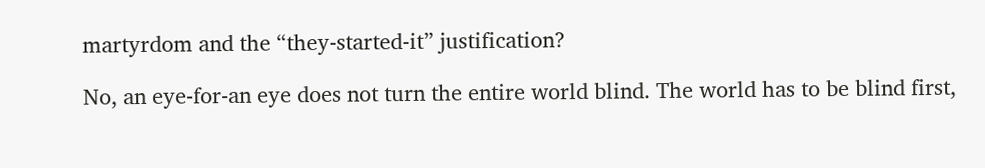martyrdom and the “they-started-it” justification?

No, an eye-for-an eye does not turn the entire world blind. The world has to be blind first,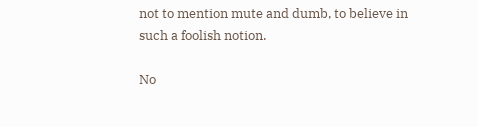not to mention mute and dumb, to believe in such a foolish notion.

No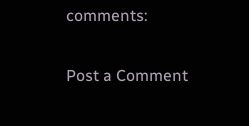comments:

Post a Comment